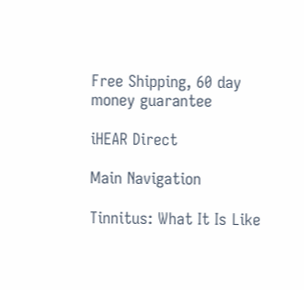Free Shipping, 60 day money guarantee

iHEAR Direct

Main Navigation

Tinnitus: What It Is Like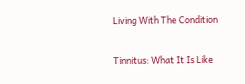Living With The Condition

Tinnitus: What It Is Like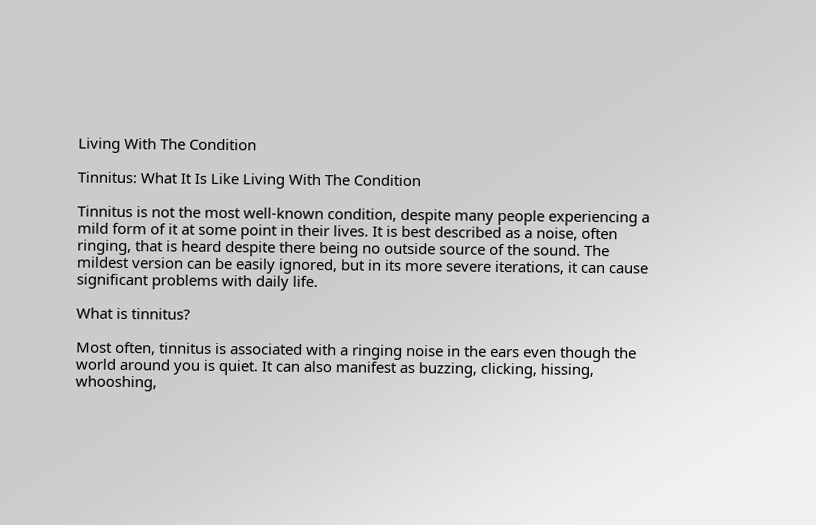Living With The Condition

Tinnitus: What It Is Like Living With The Condition

Tinnitus is not the most well-known condition, despite many people experiencing a mild form of it at some point in their lives. It is best described as a noise, often ringing, that is heard despite there being no outside source of the sound. The mildest version can be easily ignored, but in its more severe iterations, it can cause significant problems with daily life.

What is tinnitus?

Most often, tinnitus is associated with a ringing noise in the ears even though the world around you is quiet. It can also manifest as buzzing, clicking, hissing, whooshing,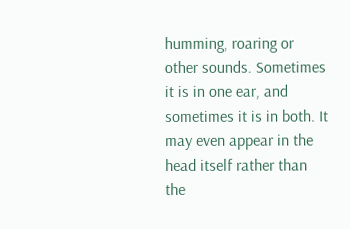humming, roaring or other sounds. Sometimes it is in one ear, and sometimes it is in both. It may even appear in the head itself rather than the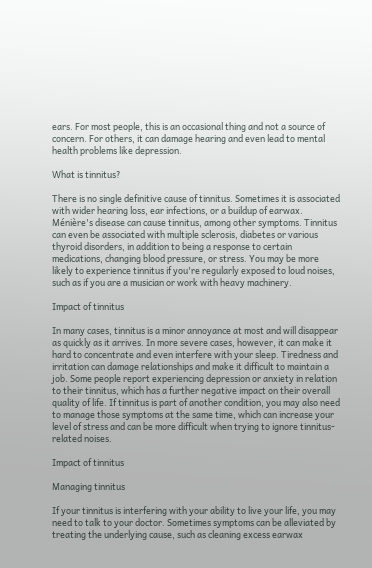ears. For most people, this is an occasional thing and not a source of concern. For others, it can damage hearing and even lead to mental health problems like depression.

What is tinnitus?

There is no single definitive cause of tinnitus. Sometimes it is associated with wider hearing loss, ear infections, or a buildup of earwax. Ménière's disease can cause tinnitus, among other symptoms. Tinnitus can even be associated with multiple sclerosis, diabetes or various thyroid disorders, in addition to being a response to certain medications, changing blood pressure, or stress. You may be more likely to experience tinnitus if you're regularly exposed to loud noises, such as if you are a musician or work with heavy machinery.

Impact of tinnitus

In many cases, tinnitus is a minor annoyance at most and will disappear as quickly as it arrives. In more severe cases, however, it can make it hard to concentrate and even interfere with your sleep. Tiredness and irritation can damage relationships and make it difficult to maintain a job. Some people report experiencing depression or anxiety in relation to their tinnitus, which has a further negative impact on their overall quality of life. If tinnitus is part of another condition, you may also need to manage those symptoms at the same time, which can increase your level of stress and can be more difficult when trying to ignore tinnitus-related noises.

Impact of tinnitus

Managing tinnitus

If your tinnitus is interfering with your ability to live your life, you may need to talk to your doctor. Sometimes symptoms can be alleviated by treating the underlying cause, such as cleaning excess earwax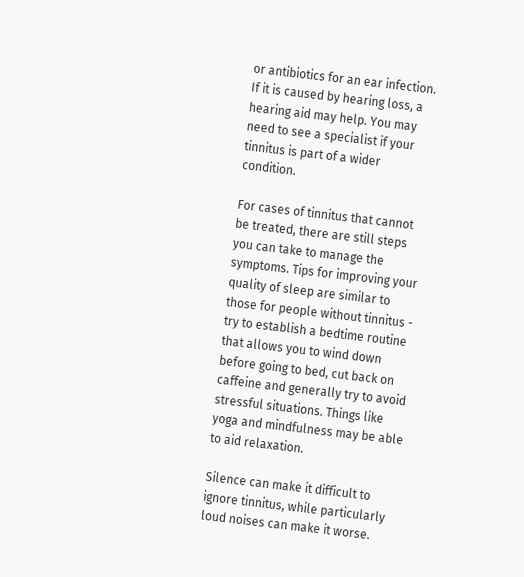or antibiotics for an ear infection. If it is caused by hearing loss, a hearing aid may help. You may need to see a specialist if your tinnitus is part of a wider condition.

For cases of tinnitus that cannot be treated, there are still steps you can take to manage the symptoms. Tips for improving your quality of sleep are similar to those for people without tinnitus - try to establish a bedtime routine that allows you to wind down before going to bed, cut back on caffeine and generally try to avoid stressful situations. Things like yoga and mindfulness may be able to aid relaxation.

Silence can make it difficult to ignore tinnitus, while particularly loud noises can make it worse.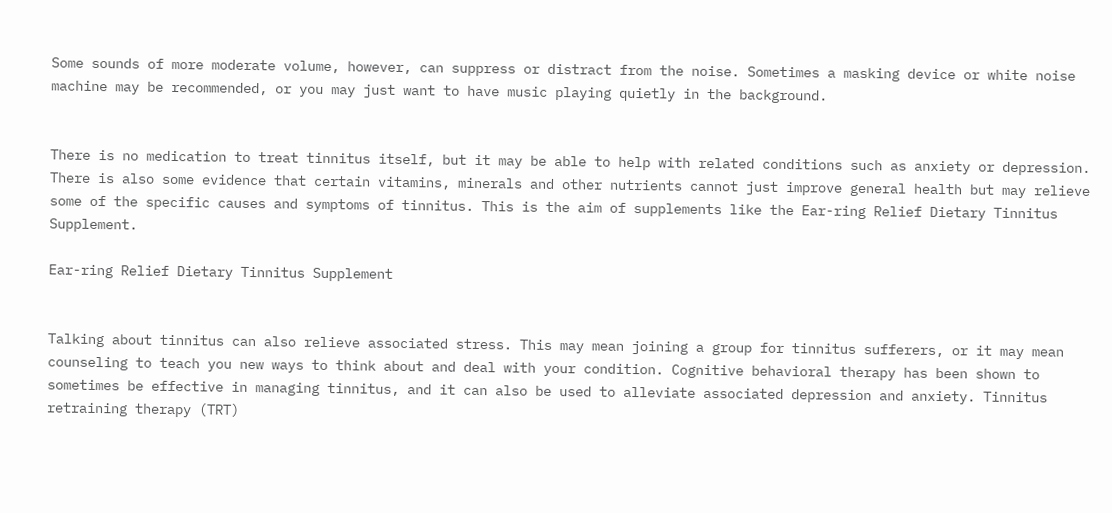Some sounds of more moderate volume, however, can suppress or distract from the noise. Sometimes a masking device or white noise machine may be recommended, or you may just want to have music playing quietly in the background.


There is no medication to treat tinnitus itself, but it may be able to help with related conditions such as anxiety or depression. There is also some evidence that certain vitamins, minerals and other nutrients cannot just improve general health but may relieve some of the specific causes and symptoms of tinnitus. This is the aim of supplements like the Ear-ring Relief Dietary Tinnitus Supplement.

Ear-ring Relief Dietary Tinnitus Supplement


Talking about tinnitus can also relieve associated stress. This may mean joining a group for tinnitus sufferers, or it may mean counseling to teach you new ways to think about and deal with your condition. Cognitive behavioral therapy has been shown to sometimes be effective in managing tinnitus, and it can also be used to alleviate associated depression and anxiety. Tinnitus retraining therapy (TRT)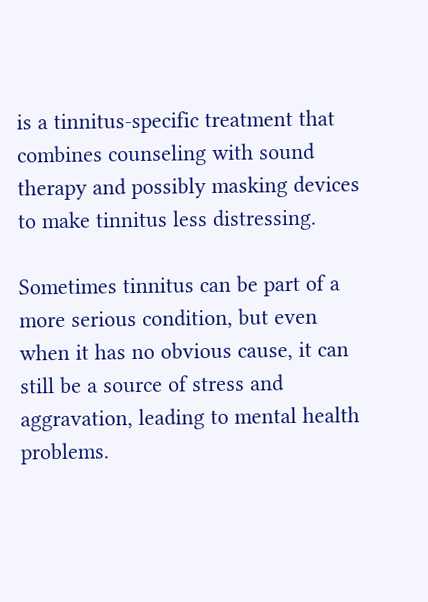is a tinnitus-specific treatment that combines counseling with sound therapy and possibly masking devices to make tinnitus less distressing.

Sometimes tinnitus can be part of a more serious condition, but even when it has no obvious cause, it can still be a source of stress and aggravation, leading to mental health problems.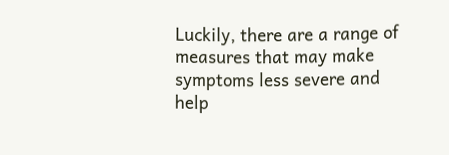Luckily, there are a range of measures that may make symptoms less severe and help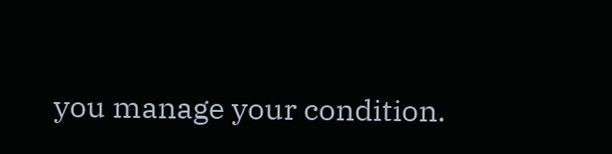you manage your condition.